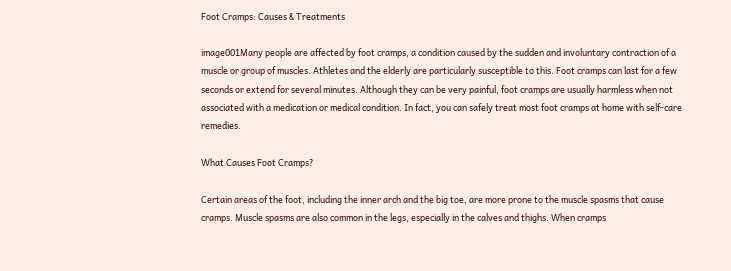Foot Cramps: Causes & Treatments

image001Many people are affected by foot cramps, a condition caused by the sudden and involuntary contraction of a muscle or group of muscles. Athletes and the elderly are particularly susceptible to this. Foot cramps can last for a few seconds or extend for several minutes. Although they can be very painful, foot cramps are usually harmless when not associated with a medication or medical condition. In fact, you can safely treat most foot cramps at home with self-care remedies.

What Causes Foot Cramps?

Certain areas of the foot, including the inner arch and the big toe, are more prone to the muscle spasms that cause cramps. Muscle spasms are also common in the legs, especially in the calves and thighs. When cramps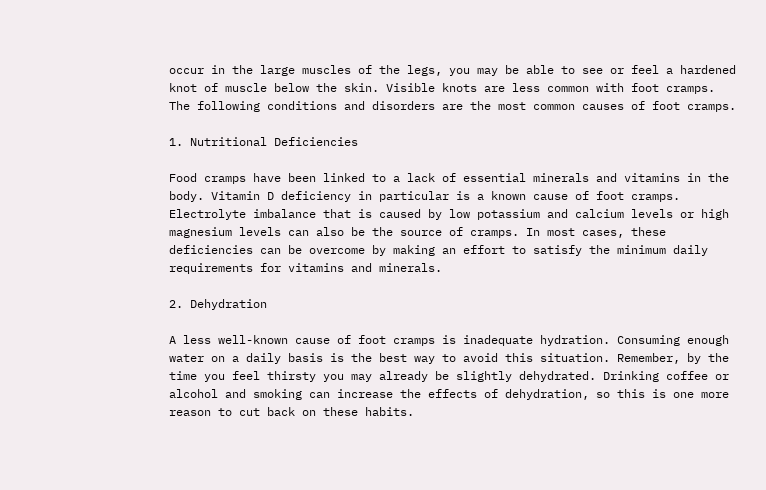occur in the large muscles of the legs, you may be able to see or feel a hardened knot of muscle below the skin. Visible knots are less common with foot cramps. The following conditions and disorders are the most common causes of foot cramps.

1. Nutritional Deficiencies

Food cramps have been linked to a lack of essential minerals and vitamins in the body. Vitamin D deficiency in particular is a known cause of foot cramps. Electrolyte imbalance that is caused by low potassium and calcium levels or high magnesium levels can also be the source of cramps. In most cases, these deficiencies can be overcome by making an effort to satisfy the minimum daily requirements for vitamins and minerals.

2. Dehydration

A less well-known cause of foot cramps is inadequate hydration. Consuming enough water on a daily basis is the best way to avoid this situation. Remember, by the time you feel thirsty you may already be slightly dehydrated. Drinking coffee or alcohol and smoking can increase the effects of dehydration, so this is one more reason to cut back on these habits.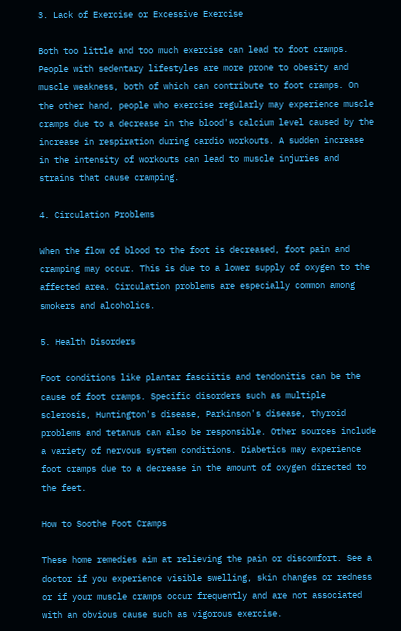3. Lack of Exercise or Excessive Exercise

Both too little and too much exercise can lead to foot cramps. People with sedentary lifestyles are more prone to obesity and muscle weakness, both of which can contribute to foot cramps. On the other hand, people who exercise regularly may experience muscle cramps due to a decrease in the blood's calcium level caused by the increase in respiration during cardio workouts. A sudden increase in the intensity of workouts can lead to muscle injuries and strains that cause cramping.

4. Circulation Problems

When the flow of blood to the foot is decreased, foot pain and cramping may occur. This is due to a lower supply of oxygen to the affected area. Circulation problems are especially common among smokers and alcoholics.

5. Health Disorders

Foot conditions like plantar fasciitis and tendonitis can be the cause of foot cramps. Specific disorders such as multiple sclerosis, Huntington's disease, Parkinson's disease, thyroid problems and tetanus can also be responsible. Other sources include a variety of nervous system conditions. Diabetics may experience foot cramps due to a decrease in the amount of oxygen directed to the feet.

How to Soothe Foot Cramps

These home remedies aim at relieving the pain or discomfort. See a doctor if you experience visible swelling, skin changes or redness or if your muscle cramps occur frequently and are not associated with an obvious cause such as vigorous exercise.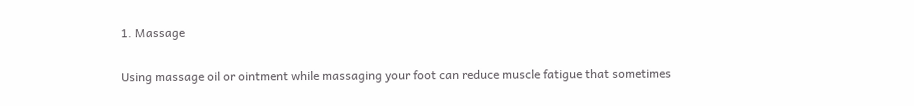1. Massage

Using massage oil or ointment while massaging your foot can reduce muscle fatigue that sometimes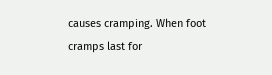causes cramping. When foot cramps last for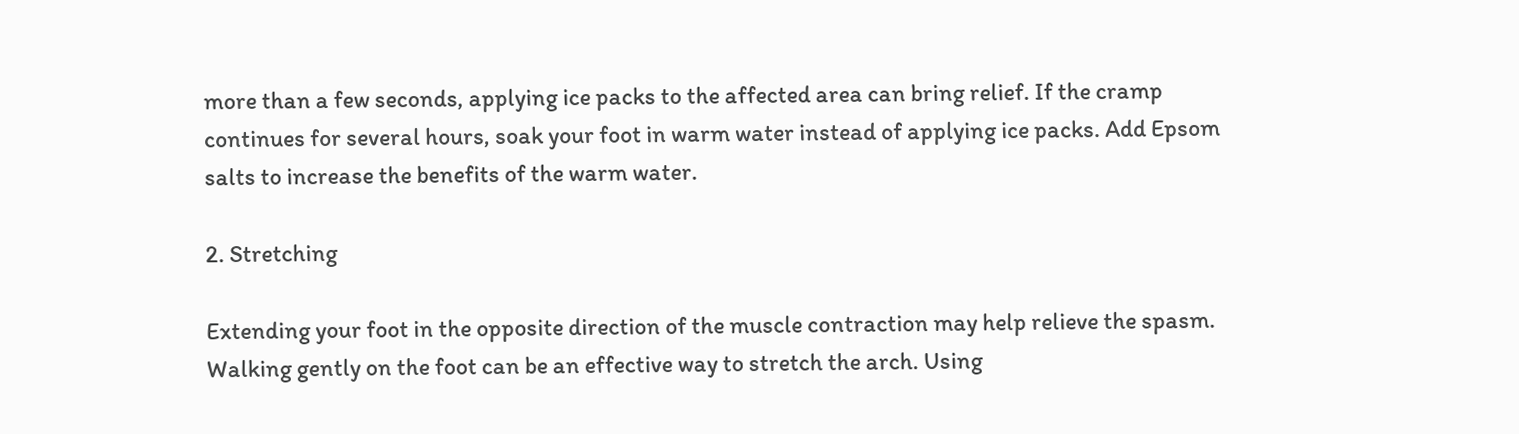more than a few seconds, applying ice packs to the affected area can bring relief. If the cramp continues for several hours, soak your foot in warm water instead of applying ice packs. Add Epsom salts to increase the benefits of the warm water.

2. Stretching

Extending your foot in the opposite direction of the muscle contraction may help relieve the spasm. Walking gently on the foot can be an effective way to stretch the arch. Using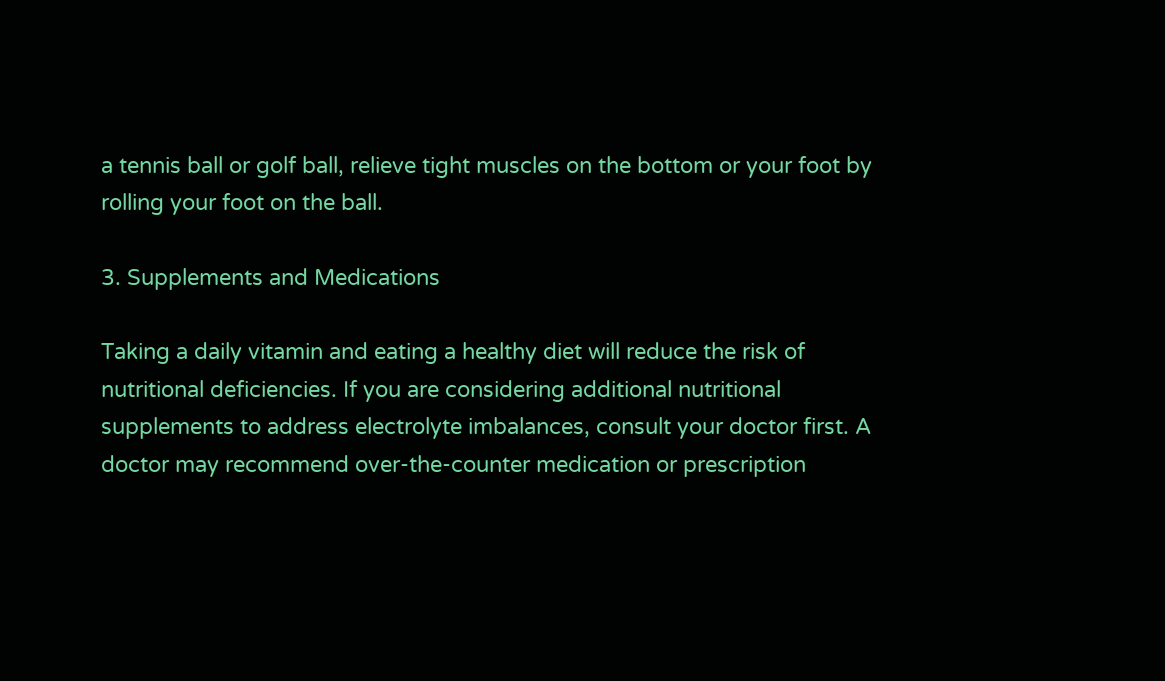a tennis ball or golf ball, relieve tight muscles on the bottom or your foot by rolling your foot on the ball.

3. Supplements and Medications

Taking a daily vitamin and eating a healthy diet will reduce the risk of nutritional deficiencies. If you are considering additional nutritional supplements to address electrolyte imbalances, consult your doctor first. A doctor may recommend over-the-counter medication or prescription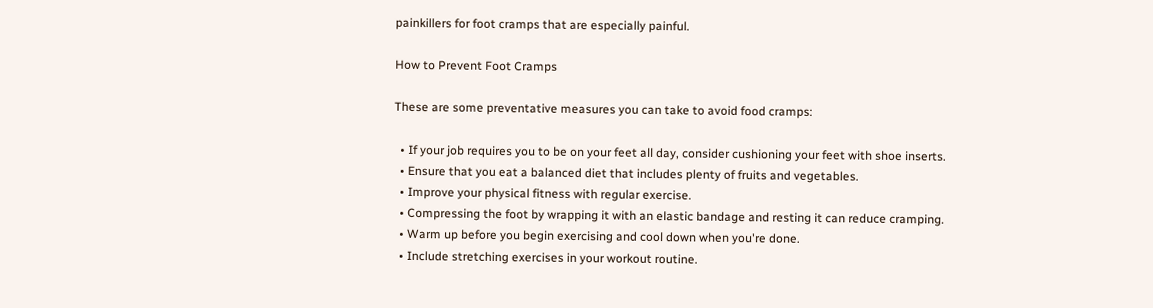painkillers for foot cramps that are especially painful.

How to Prevent Foot Cramps

These are some preventative measures you can take to avoid food cramps:

  • If your job requires you to be on your feet all day, consider cushioning your feet with shoe inserts.
  • Ensure that you eat a balanced diet that includes plenty of fruits and vegetables.
  • Improve your physical fitness with regular exercise.
  • Compressing the foot by wrapping it with an elastic bandage and resting it can reduce cramping.
  • Warm up before you begin exercising and cool down when you're done.
  • Include stretching exercises in your workout routine.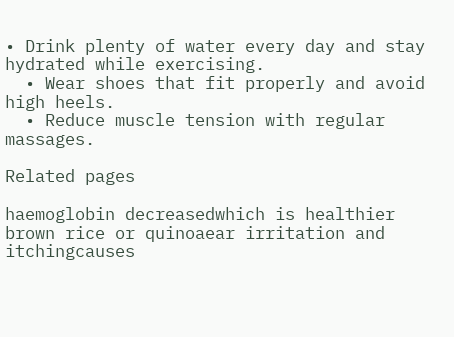• Drink plenty of water every day and stay hydrated while exercising.
  • Wear shoes that fit properly and avoid high heels.
  • Reduce muscle tension with regular massages.

Related pages

haemoglobin decreasedwhich is healthier brown rice or quinoaear irritation and itchingcauses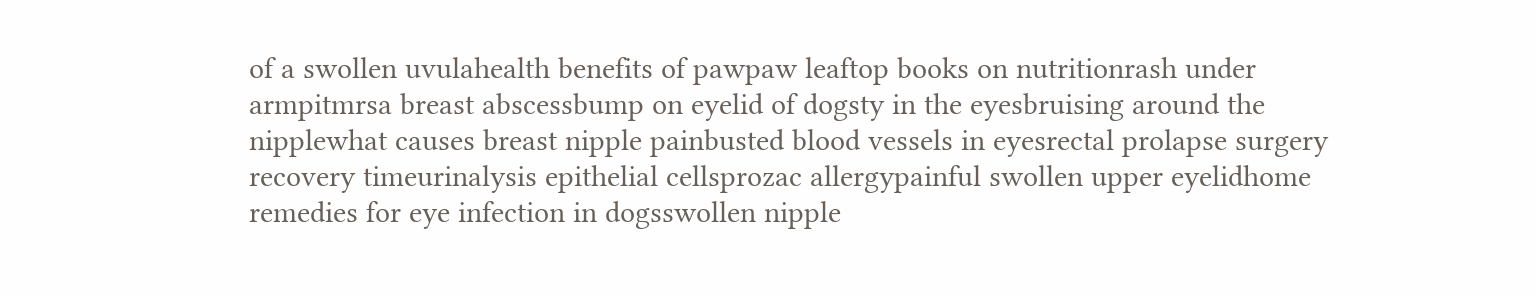of a swollen uvulahealth benefits of pawpaw leaftop books on nutritionrash under armpitmrsa breast abscessbump on eyelid of dogsty in the eyesbruising around the nipplewhat causes breast nipple painbusted blood vessels in eyesrectal prolapse surgery recovery timeurinalysis epithelial cellsprozac allergypainful swollen upper eyelidhome remedies for eye infection in dogsswollen nipple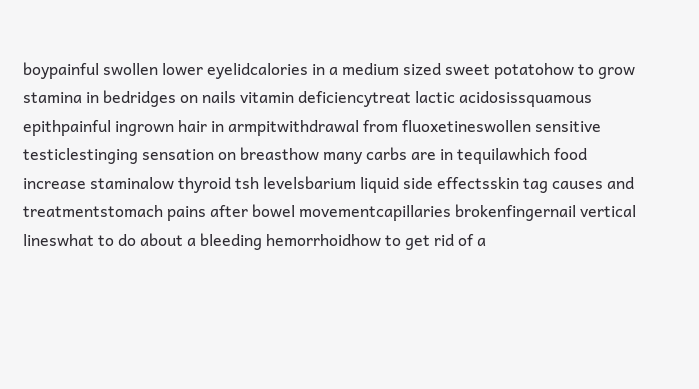boypainful swollen lower eyelidcalories in a medium sized sweet potatohow to grow stamina in bedridges on nails vitamin deficiencytreat lactic acidosissquamous epithpainful ingrown hair in armpitwithdrawal from fluoxetineswollen sensitive testiclestinging sensation on breasthow many carbs are in tequilawhich food increase staminalow thyroid tsh levelsbarium liquid side effectsskin tag causes and treatmentstomach pains after bowel movementcapillaries brokenfingernail vertical lineswhat to do about a bleeding hemorrhoidhow to get rid of a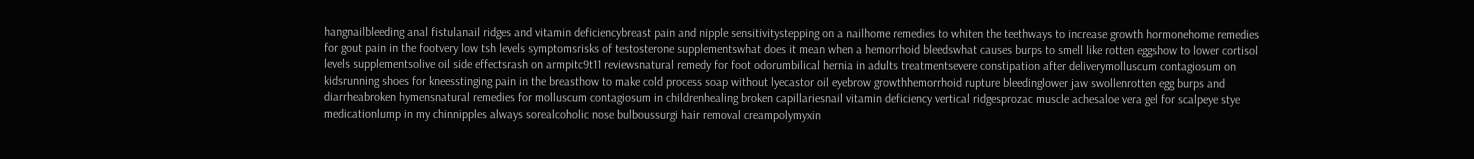hangnailbleeding anal fistulanail ridges and vitamin deficiencybreast pain and nipple sensitivitystepping on a nailhome remedies to whiten the teethways to increase growth hormonehome remedies for gout pain in the footvery low tsh levels symptomsrisks of testosterone supplementswhat does it mean when a hemorrhoid bleedswhat causes burps to smell like rotten eggshow to lower cortisol levels supplementsolive oil side effectsrash on armpitc9t11 reviewsnatural remedy for foot odorumbilical hernia in adults treatmentsevere constipation after deliverymolluscum contagiosum on kidsrunning shoes for kneesstinging pain in the breasthow to make cold process soap without lyecastor oil eyebrow growthhemorrhoid rupture bleedinglower jaw swollenrotten egg burps and diarrheabroken hymensnatural remedies for molluscum contagiosum in childrenhealing broken capillariesnail vitamin deficiency vertical ridgesprozac muscle achesaloe vera gel for scalpeye stye medicationlump in my chinnipples always sorealcoholic nose bulboussurgi hair removal creampolymyxin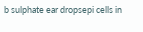b sulphate ear dropsepi cells in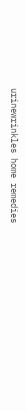urinewrinkles home remedies